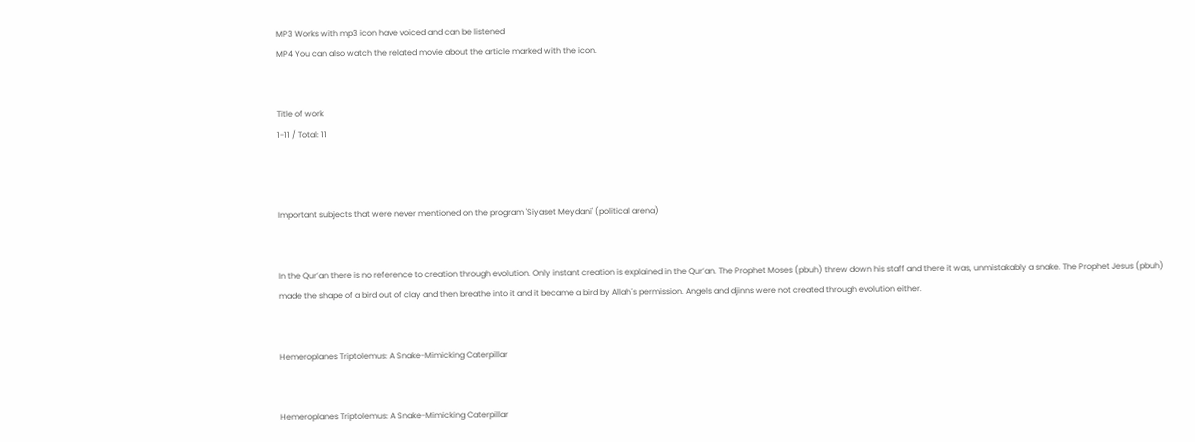MP3 Works with mp3 icon have voiced and can be listened
MP4 You can also watch the related movie about the article marked with the icon.


Title of work
1-11 / Total: 11



Important subjects that were never mentioned on the program 'Siyaset Meydani' (political arena)


In the Qur’an there is no reference to creation through evolution. Only instant creation is explained in the Qur’an. The Prophet Moses (pbuh) threw down his staff and there it was, unmistakably a snake. The Prophet Jesus (pbuh) made the shape of a bird out of clay and then breathe into it and it became a bird by Allah´s permission. Angels and djinns were not created through evolution either.


Hemeroplanes Triptolemus: A Snake-Mimicking Caterpillar


Hemeroplanes Triptolemus: A Snake-Mimicking Caterpillar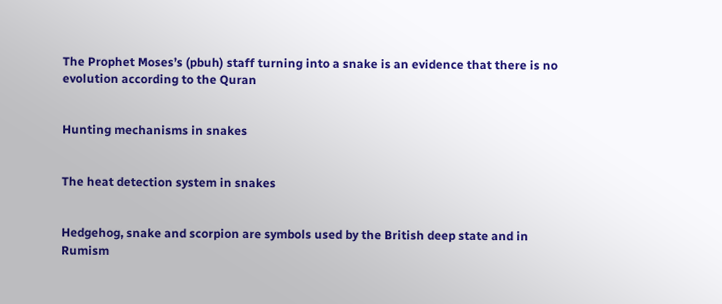The Prophet Moses’s (pbuh) staff turning into a snake is an evidence that there is no evolution according to the Quran


Hunting mechanisms in snakes


The heat detection system in snakes


Hedgehog, snake and scorpion are symbols used by the British deep state and in Rumism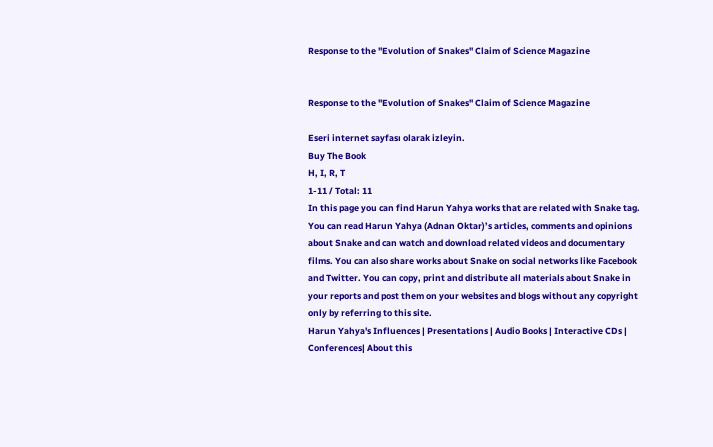Response to the "Evolution of Snakes" Claim of Science Magazine


Response to the "Evolution of Snakes" Claim of Science Magazine

Eseri internet sayfası olarak izleyin.
Buy The Book
H, I, R, T
1-11 / Total: 11
In this page you can find Harun Yahya works that are related with Snake tag. You can read Harun Yahya (Adnan Oktar)’s articles, comments and opinions about Snake and can watch and download related videos and documentary films. You can also share works about Snake on social networks like Facebook and Twitter. You can copy, print and distribute all materials about Snake in your reports and post them on your websites and blogs without any copyright only by referring to this site.
Harun Yahya's Influences | Presentations | Audio Books | Interactive CDs | Conferences| About this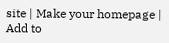site | Make your homepage | Add to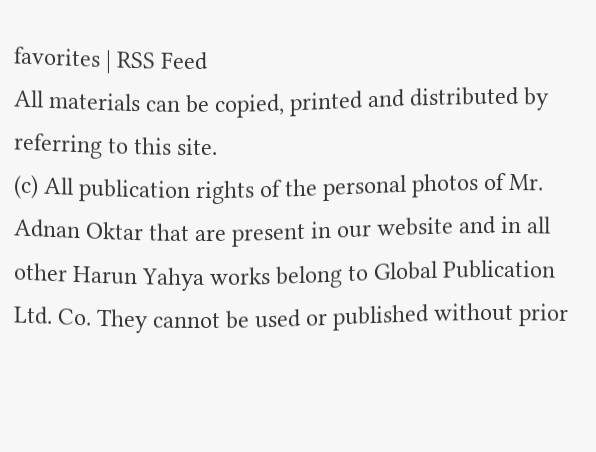favorites | RSS Feed
All materials can be copied, printed and distributed by referring to this site.
(c) All publication rights of the personal photos of Mr. Adnan Oktar that are present in our website and in all other Harun Yahya works belong to Global Publication Ltd. Co. They cannot be used or published without prior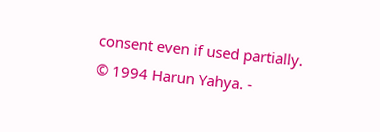consent even if used partially.
© 1994 Harun Yahya. -